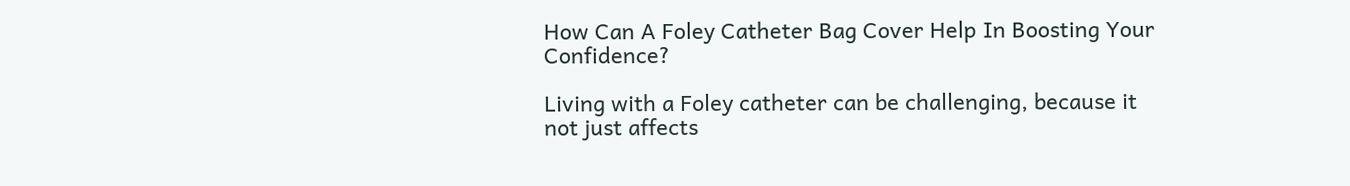How Can A Foley Catheter Bag Cover Help In Boosting Your Confidence?

Living with a Foley catheter can be challenging, because it not just affects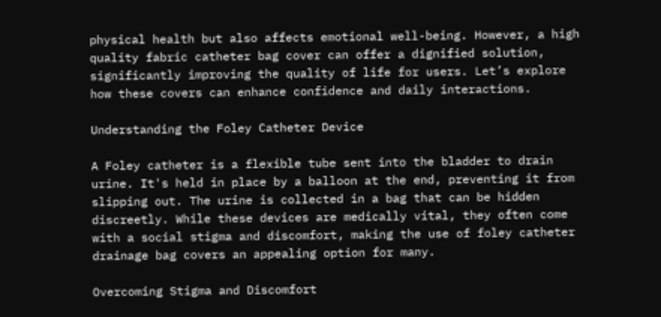physical health but also affects emotional well-being. However, a high quality fabric catheter bag cover can offer a dignified solution, significantly improving the quality of life for users. Let’s explore how these covers can enhance confidence and daily interactions.

Understanding the Foley Catheter Device

A Foley catheter is a flexible tube sent into the bladder to drain urine. It's held in place by a balloon at the end, preventing it from slipping out. The urine is collected in a bag that can be hidden discreetly. While these devices are medically vital, they often come with a social stigma and discomfort, making the use of foley catheter drainage bag covers an appealing option for many.

Overcoming Stigma and Discomfort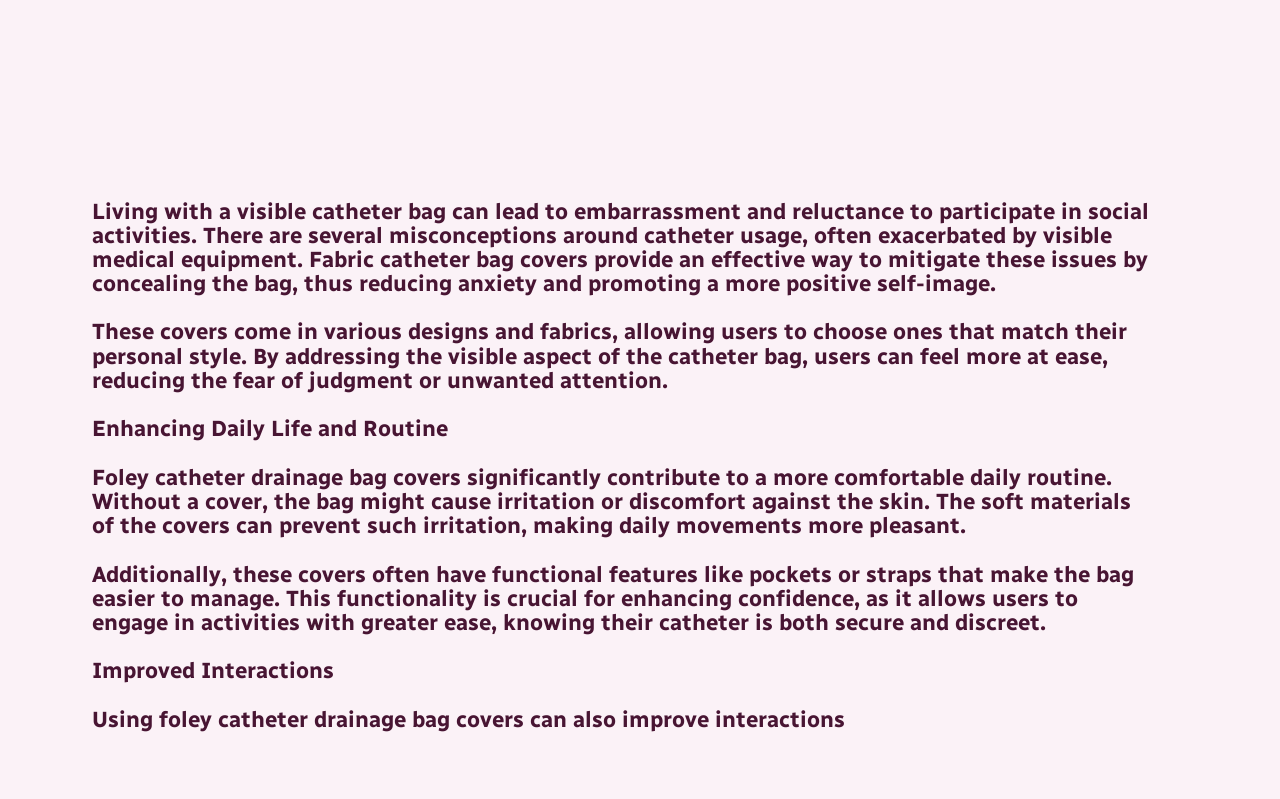Living with a visible catheter bag can lead to embarrassment and reluctance to participate in social activities. There are several misconceptions around catheter usage, often exacerbated by visible medical equipment. Fabric catheter bag covers provide an effective way to mitigate these issues by concealing the bag, thus reducing anxiety and promoting a more positive self-image.

These covers come in various designs and fabrics, allowing users to choose ones that match their personal style. By addressing the visible aspect of the catheter bag, users can feel more at ease, reducing the fear of judgment or unwanted attention.

Enhancing Daily Life and Routine

Foley catheter drainage bag covers significantly contribute to a more comfortable daily routine. Without a cover, the bag might cause irritation or discomfort against the skin. The soft materials of the covers can prevent such irritation, making daily movements more pleasant.

Additionally, these covers often have functional features like pockets or straps that make the bag easier to manage. This functionality is crucial for enhancing confidence, as it allows users to engage in activities with greater ease, knowing their catheter is both secure and discreet.

Improved Interactions

Using foley catheter drainage bag covers can also improve interactions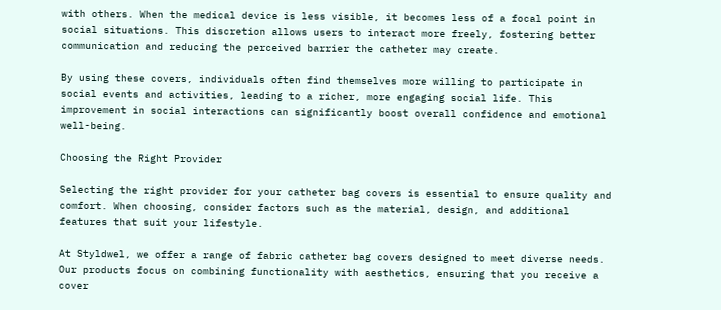with others. When the medical device is less visible, it becomes less of a focal point in social situations. This discretion allows users to interact more freely, fostering better communication and reducing the perceived barrier the catheter may create.

By using these covers, individuals often find themselves more willing to participate in social events and activities, leading to a richer, more engaging social life. This improvement in social interactions can significantly boost overall confidence and emotional well-being.

Choosing the Right Provider

Selecting the right provider for your catheter bag covers is essential to ensure quality and comfort. When choosing, consider factors such as the material, design, and additional features that suit your lifestyle.

At Styldwel, we offer a range of fabric catheter bag covers designed to meet diverse needs. Our products focus on combining functionality with aesthetics, ensuring that you receive a cover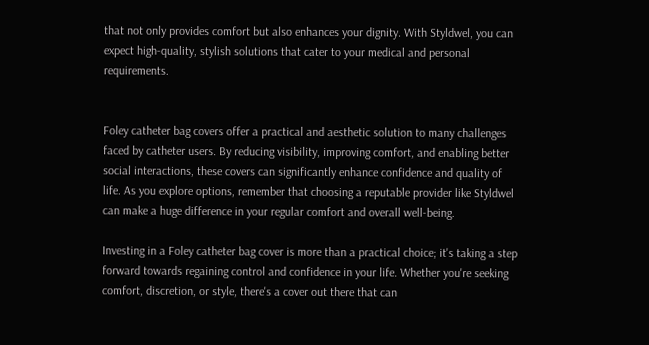that not only provides comfort but also enhances your dignity. With Styldwel, you can expect high-quality, stylish solutions that cater to your medical and personal requirements.


Foley catheter bag covers offer a practical and aesthetic solution to many challenges faced by catheter users. By reducing visibility, improving comfort, and enabling better social interactions, these covers can significantly enhance confidence and quality of life. As you explore options, remember that choosing a reputable provider like Styldwel can make a huge difference in your regular comfort and overall well-being.

Investing in a Foley catheter bag cover is more than a practical choice; it's taking a step forward towards regaining control and confidence in your life. Whether you're seeking comfort, discretion, or style, there's a cover out there that can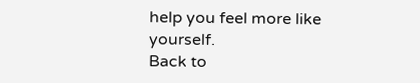help you feel more like yourself.
Back to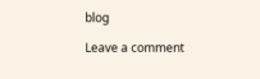blog

Leave a comment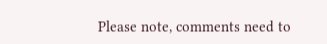Please note, comments need to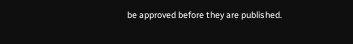be approved before they are published.